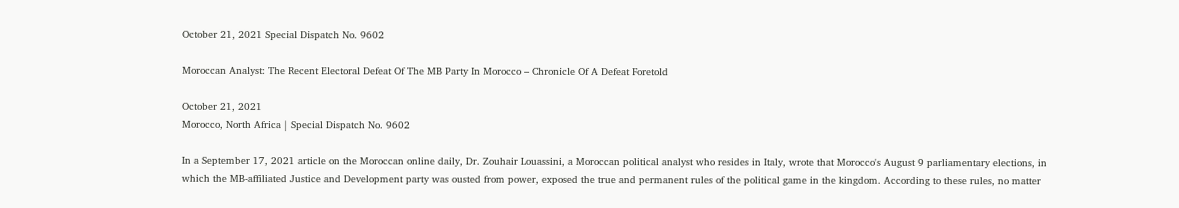October 21, 2021 Special Dispatch No. 9602

Moroccan Analyst: The Recent Electoral Defeat Of The MB Party In Morocco – Chronicle Of A Defeat Foretold

October 21, 2021
Morocco, North Africa | Special Dispatch No. 9602

In a September 17, 2021 article on the Moroccan online daily, Dr. Zouhair Louassini, a Moroccan political analyst who resides in Italy, wrote that Morocco's August 9 parliamentary elections, in which the MB-affiliated Justice and Development party was ousted from power, exposed the true and permanent rules of the political game in the kingdom. According to these rules, no matter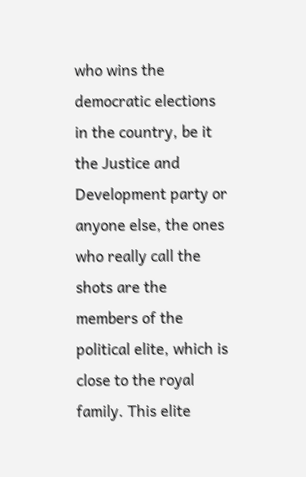who wins the democratic elections in the country, be it the Justice and Development party or anyone else, the ones who really call the shots are the members of the political elite, which is close to the royal family. This elite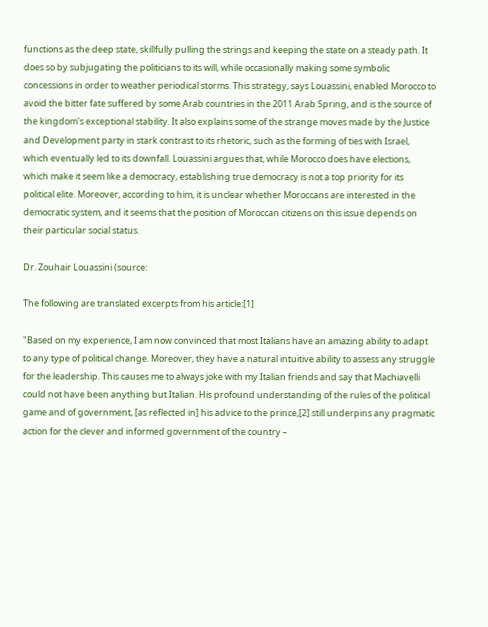functions as the deep state, skillfully pulling the strings and keeping the state on a steady path. It does so by subjugating the politicians to its will, while occasionally making some symbolic concessions in order to weather periodical storms. This strategy, says Louassini, enabled Morocco to avoid the bitter fate suffered by some Arab countries in the 2011 Arab Spring, and is the source of the kingdom's exceptional stability. It also explains some of the strange moves made by the Justice and Development party in stark contrast to its rhetoric, such as the forming of ties with Israel, which eventually led to its downfall. Louassini argues that, while Morocco does have elections, which make it seem like a democracy, establishing true democracy is not a top priority for its political elite. Moreover, according to him, it is unclear whether Moroccans are interested in the democratic system, and it seems that the position of Moroccan citizens on this issue depends on their particular social status.

Dr. Zouhair Louassini (source:

The following are translated excerpts from his article:[1]

"Based on my experience, I am now convinced that most Italians have an amazing ability to adapt to any type of political change. Moreover, they have a natural intuitive ability to assess any struggle for the leadership. This causes me to always joke with my Italian friends and say that Machiavelli could not have been anything but Italian. His profound understanding of the rules of the political game and of government, [as reflected in] his advice to the prince,[2] still underpins any pragmatic action for the clever and informed government of the country –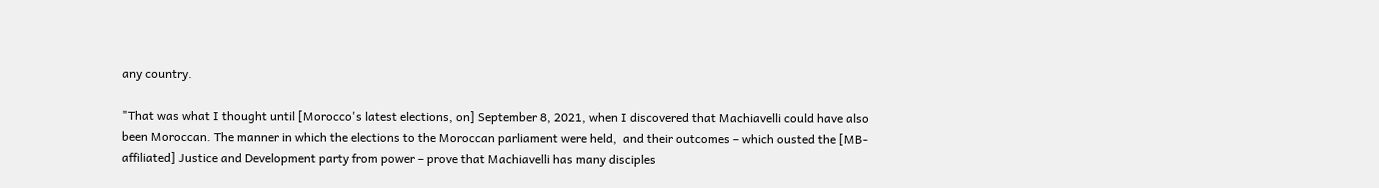any country.

"That was what I thought until [Morocco's latest elections, on] September 8, 2021, when I discovered that Machiavelli could have also been Moroccan. The manner in which the elections to the Moroccan parliament were held,  and their outcomes – which ousted the [MB-affiliated] Justice and Development party from power – prove that Machiavelli has many disciples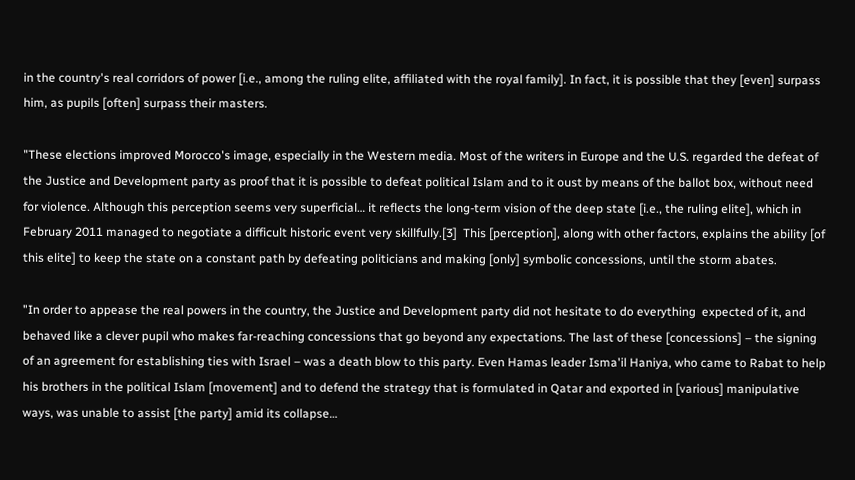in the country's real corridors of power [i.e., among the ruling elite, affiliated with the royal family]. In fact, it is possible that they [even] surpass him, as pupils [often] surpass their masters.

"These elections improved Morocco's image, especially in the Western media. Most of the writers in Europe and the U.S. regarded the defeat of the Justice and Development party as proof that it is possible to defeat political Islam and to it oust by means of the ballot box, without need for violence. Although this perception seems very superficial… it reflects the long-term vision of the deep state [i.e., the ruling elite], which in February 2011 managed to negotiate a difficult historic event very skillfully.[3]  This [perception], along with other factors, explains the ability [of this elite] to keep the state on a constant path by defeating politicians and making [only] symbolic concessions, until the storm abates.

"In order to appease the real powers in the country, the Justice and Development party did not hesitate to do everything  expected of it, and behaved like a clever pupil who makes far-reaching concessions that go beyond any expectations. The last of these [concessions] – the signing of an agreement for establishing ties with Israel – was a death blow to this party. Even Hamas leader Isma'il Haniya, who came to Rabat to help his brothers in the political Islam [movement] and to defend the strategy that is formulated in Qatar and exported in [various] manipulative ways, was unable to assist [the party] amid its collapse…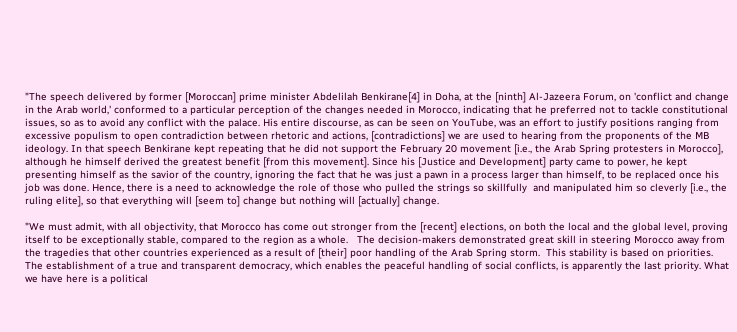"The speech delivered by former [Moroccan] prime minister Abdelilah Benkirane[4] in Doha, at the [ninth] Al-Jazeera Forum, on 'conflict and change in the Arab world,' conformed to a particular perception of the changes needed in Morocco, indicating that he preferred not to tackle constitutional issues, so as to avoid any conflict with the palace. His entire discourse, as can be seen on YouTube, was an effort to justify positions ranging from excessive populism to open contradiction between rhetoric and actions, [contradictions] we are used to hearing from the proponents of the MB ideology. In that speech Benkirane kept repeating that he did not support the February 20 movement [i.e., the Arab Spring protesters in Morocco], although he himself derived the greatest benefit [from this movement]. Since his [Justice and Development] party came to power, he kept presenting himself as the savior of the country, ignoring the fact that he was just a pawn in a process larger than himself, to be replaced once his job was done. Hence, there is a need to acknowledge the role of those who pulled the strings so skillfully  and manipulated him so cleverly [i.e., the ruling elite], so that everything will [seem to] change but nothing will [actually] change.

"We must admit, with all objectivity, that Morocco has come out stronger from the [recent] elections, on both the local and the global level, proving itself to be exceptionally stable, compared to the region as a whole.   The decision-makers demonstrated great skill in steering Morocco away from the tragedies that other countries experienced as a result of [their] poor handling of the Arab Spring storm.  This stability is based on priorities. The establishment of a true and transparent democracy, which enables the peaceful handling of social conflicts, is apparently the last priority. What we have here is a political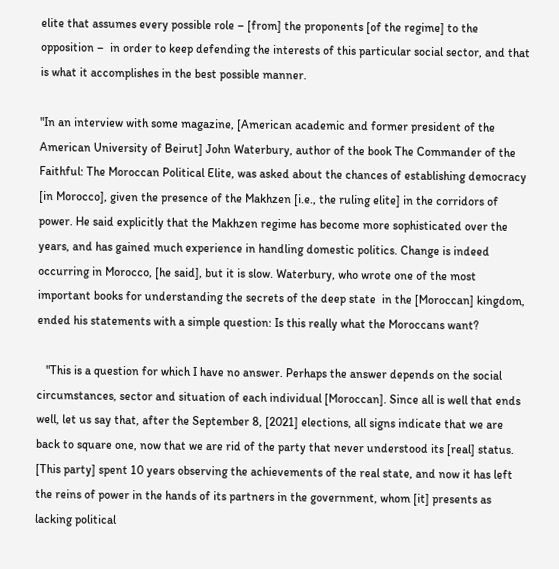elite that assumes every possible role – [from] the proponents [of the regime] to the opposition –  in order to keep defending the interests of this particular social sector, and that is what it accomplishes in the best possible manner.

"In an interview with some magazine, [American academic and former president of the American University of Beirut] John Waterbury, author of the book The Commander of the Faithful: The Moroccan Political Elite, was asked about the chances of establishing democracy [in Morocco], given the presence of the Makhzen [i.e., the ruling elite] in the corridors of power. He said explicitly that the Makhzen regime has become more sophisticated over the years, and has gained much experience in handling domestic politics. Change is indeed occurring in Morocco, [he said], but it is slow. Waterbury, who wrote one of the most important books for understanding the secrets of the deep state  in the [Moroccan] kingdom, ended his statements with a simple question: Is this really what the Moroccans want?

   "This is a question for which I have no answer. Perhaps the answer depends on the social circumstances, sector and situation of each individual [Moroccan]. Since all is well that ends well, let us say that, after the September 8, [2021] elections, all signs indicate that we are back to square one, now that we are rid of the party that never understood its [real] status. [This party] spent 10 years observing the achievements of the real state, and now it has left the reins of power in the hands of its partners in the government, whom [it] presents as lacking political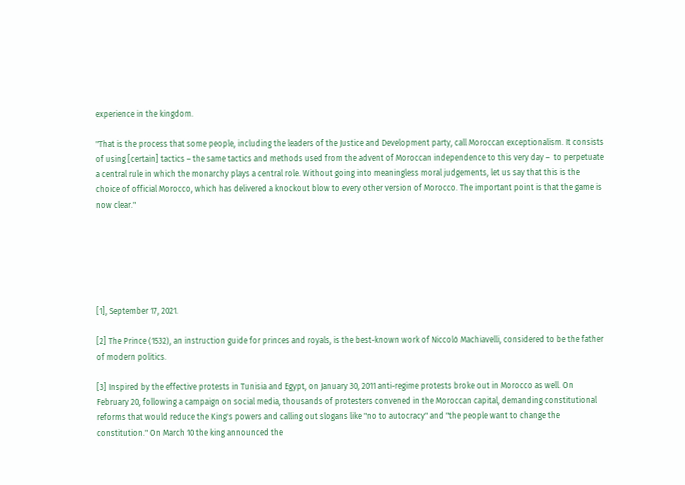experience in the kingdom.

"That is the process that some people, including the leaders of the Justice and Development party, call Moroccan exceptionalism. It consists of using [certain] tactics – the same tactics and methods used from the advent of Moroccan independence to this very day –  to perpetuate a central rule in which the monarchy plays a central role. Without going into meaningless moral judgements, let us say that this is the choice of official Morocco, which has delivered a knockout blow to every other version of Morocco. The important point is that the game is now clear."






[1], September 17, 2021.

[2] The Prince (1532), an instruction guide for princes and royals, is the best-known work of Niccolò Machiavelli, considered to be the father of modern politics.

[3] Inspired by the effective protests in Tunisia and Egypt, on January 30, 2011 anti-regime protests broke out in Morocco as well. On February 20, following a campaign on social media, thousands of protesters convened in the Moroccan capital, demanding constitutional reforms that would reduce the King's powers and calling out slogans like "no to autocracy" and "the people want to change the constitution." On March 10 the king announced the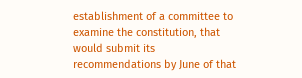establishment of a committee to examine the constitution, that would submit its recommendations by June of that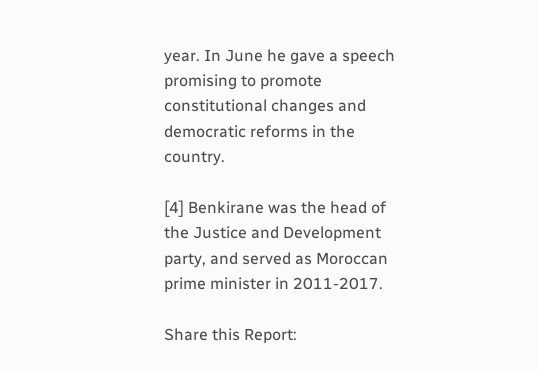year. In June he gave a speech promising to promote constitutional changes and democratic reforms in the country.

[4] Benkirane was the head of the Justice and Development party, and served as Moroccan prime minister in 2011-2017.

Share this Report: